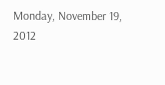Monday, November 19, 2012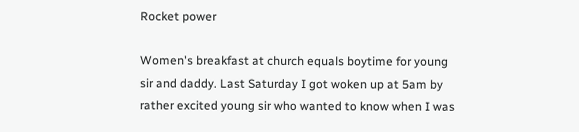Rocket power

Women's breakfast at church equals boytime for young sir and daddy. Last Saturday I got woken up at 5am by rather excited young sir who wanted to know when I was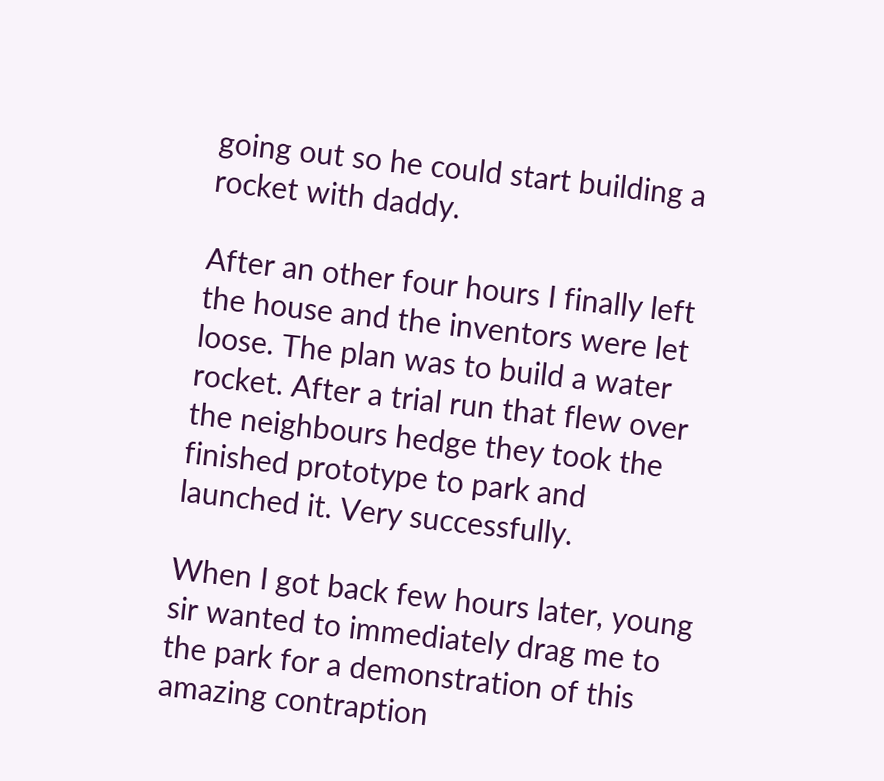going out so he could start building a rocket with daddy.

After an other four hours I finally left the house and the inventors were let loose. The plan was to build a water rocket. After a trial run that flew over the neighbours hedge they took the finished prototype to park and launched it. Very successfully.

When I got back few hours later, young sir wanted to immediately drag me to the park for a demonstration of this amazing contraption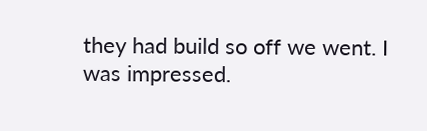they had build so off we went. I was impressed.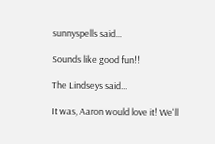sunnyspells said...

Sounds like good fun!!

The Lindseys said...

It was, Aaron would love it! We'll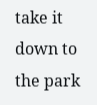take it down to the park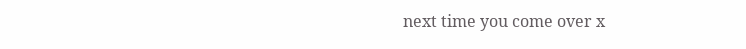next time you come over x